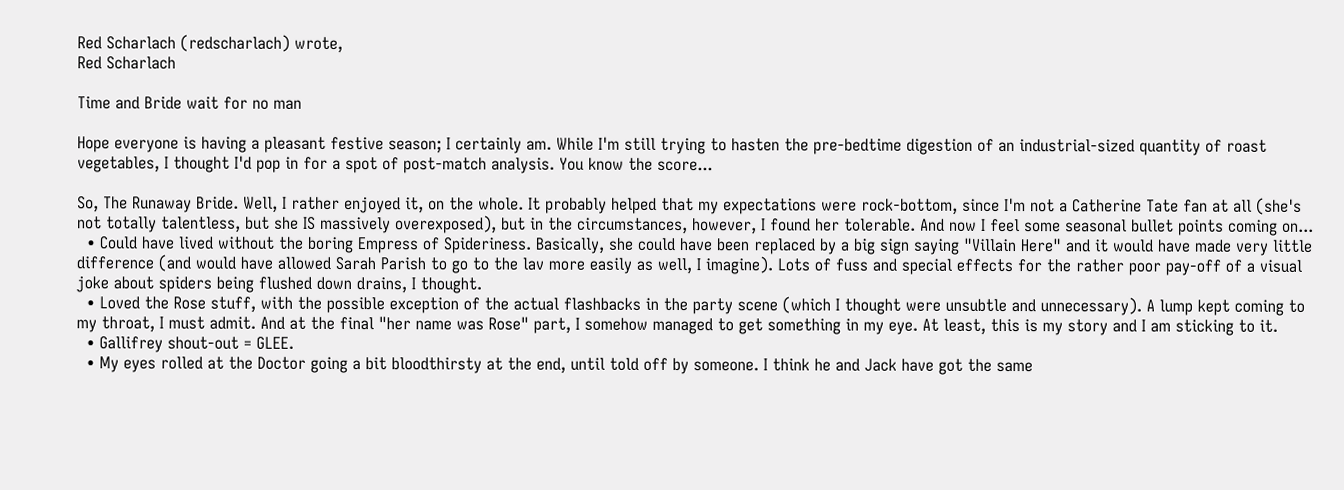Red Scharlach (redscharlach) wrote,
Red Scharlach

Time and Bride wait for no man

Hope everyone is having a pleasant festive season; I certainly am. While I'm still trying to hasten the pre-bedtime digestion of an industrial-sized quantity of roast vegetables, I thought I'd pop in for a spot of post-match analysis. You know the score...

So, The Runaway Bride. Well, I rather enjoyed it, on the whole. It probably helped that my expectations were rock-bottom, since I'm not a Catherine Tate fan at all (she's not totally talentless, but she IS massively overexposed), but in the circumstances, however, I found her tolerable. And now I feel some seasonal bullet points coming on...
  • Could have lived without the boring Empress of Spideriness. Basically, she could have been replaced by a big sign saying "Villain Here" and it would have made very little difference (and would have allowed Sarah Parish to go to the lav more easily as well, I imagine). Lots of fuss and special effects for the rather poor pay-off of a visual joke about spiders being flushed down drains, I thought.
  • Loved the Rose stuff, with the possible exception of the actual flashbacks in the party scene (which I thought were unsubtle and unnecessary). A lump kept coming to my throat, I must admit. And at the final "her name was Rose" part, I somehow managed to get something in my eye. At least, this is my story and I am sticking to it.
  • Gallifrey shout-out = GLEE.
  • My eyes rolled at the Doctor going a bit bloodthirsty at the end, until told off by someone. I think he and Jack have got the same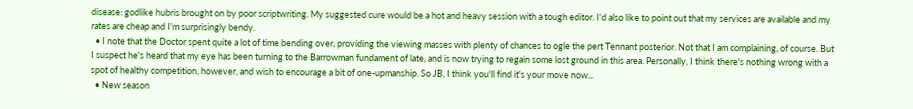disease: godlike hubris brought on by poor scriptwriting. My suggested cure would be a hot and heavy session with a tough editor. I'd also like to point out that my services are available and my rates are cheap and I'm surprisingly bendy.
  • I note that the Doctor spent quite a lot of time bending over, providing the viewing masses with plenty of chances to ogle the pert Tennant posterior. Not that I am complaining, of course. But I suspect he's heard that my eye has been turning to the Barrowman fundament of late, and is now trying to regain some lost ground in this area. Personally, I think there's nothing wrong with a spot of healthy competition, however, and wish to encourage a bit of one-upmanship. So JB, I think you'll find it's your move now...
  • New season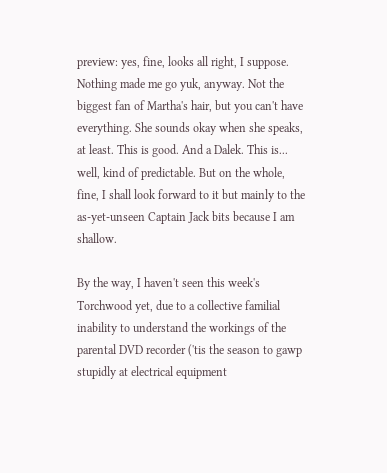preview: yes, fine, looks all right, I suppose. Nothing made me go yuk, anyway. Not the biggest fan of Martha's hair, but you can't have everything. She sounds okay when she speaks, at least. This is good. And a Dalek. This is... well, kind of predictable. But on the whole, fine, I shall look forward to it but mainly to the as-yet-unseen Captain Jack bits because I am shallow.

By the way, I haven't seen this week's Torchwood yet, due to a collective familial inability to understand the workings of the parental DVD recorder ('tis the season to gawp stupidly at electrical equipment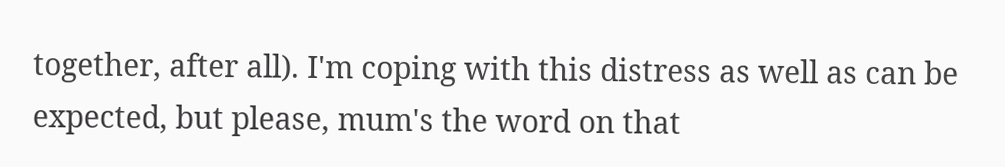together, after all). I'm coping with this distress as well as can be expected, but please, mum's the word on that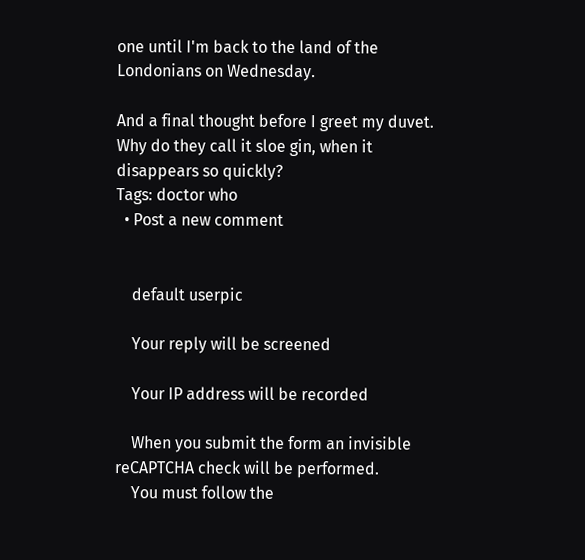one until I'm back to the land of the Londonians on Wednesday.

And a final thought before I greet my duvet. Why do they call it sloe gin, when it disappears so quickly?
Tags: doctor who
  • Post a new comment


    default userpic

    Your reply will be screened

    Your IP address will be recorded

    When you submit the form an invisible reCAPTCHA check will be performed.
    You must follow the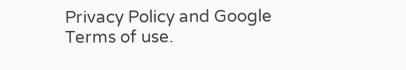Privacy Policy and Google Terms of use.